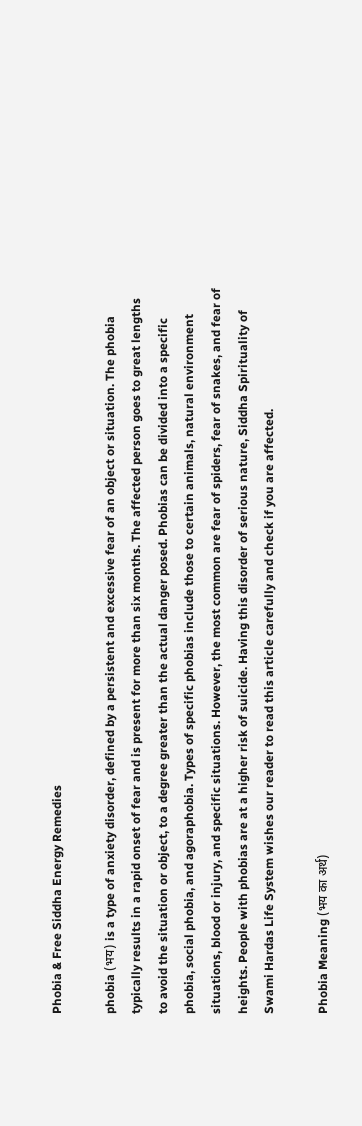Phobia & Free Siddha Energy Remedies

phobia (भय) is a type of anxiety disorder, defined by a persistent and excessive fear of an object or situation. The phobia typically results in a rapid onset of fear and is present for more than six months. The affected person goes to great lengths to avoid the situation or object, to a degree greater than the actual danger posed. Phobias can be divided into a specific phobia, social phobia, and agoraphobia. Types of specific phobias include those to certain animals, natural environment situations, blood or injury, and specific situations. However, the most common are fear of spiders, fear of snakes, and fear of heights. People with phobias are at a higher risk of suicide. Having this disorder of serious nature, Siddha Spirituality of Swami Hardas Life System wishes our reader to read this article carefully and check if you are affected.

Phobia Meaning (भय का अर्थ)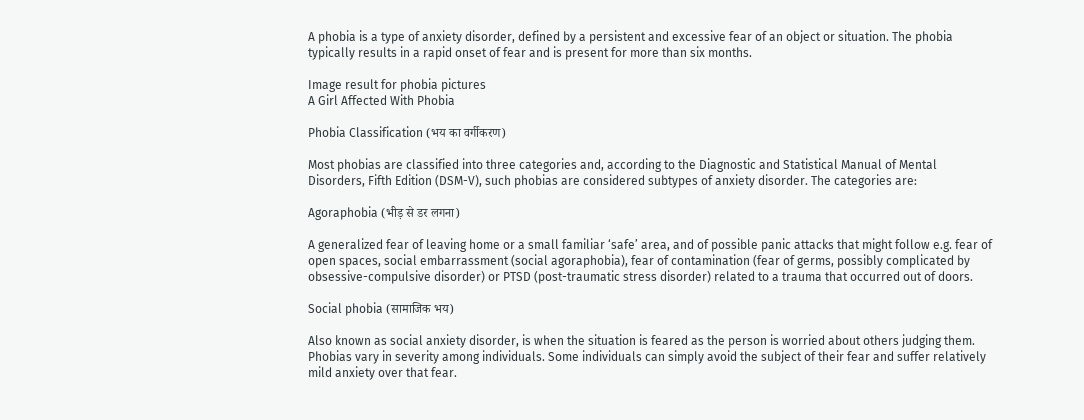A phobia is a type of anxiety disorder, defined by a persistent and excessive fear of an object or situation. The phobia typically results in a rapid onset of fear and is present for more than six months.

Image result for phobia pictures
A Girl Affected With Phobia

Phobia Classification (भय का वर्गीकरण)

Most phobias are classified into three categories and, according to the Diagnostic and Statistical Manual of Mental Disorders, Fifth Edition (DSM-V), such phobias are considered subtypes of anxiety disorder. The categories are:

Agoraphobia (भीड़ से डर लगना)

A generalized fear of leaving home or a small familiar ‘safe’ area, and of possible panic attacks that might follow e.g. fear of open spaces, social embarrassment (social agoraphobia), fear of contamination (fear of germs, possibly complicated by obsessive-compulsive disorder) or PTSD (post-traumatic stress disorder) related to a trauma that occurred out of doors.

Social phobia (सामाजिक भय)

Also known as social anxiety disorder, is when the situation is feared as the person is worried about others judging them. Phobias vary in severity among individuals. Some individuals can simply avoid the subject of their fear and suffer relatively mild anxiety over that fear.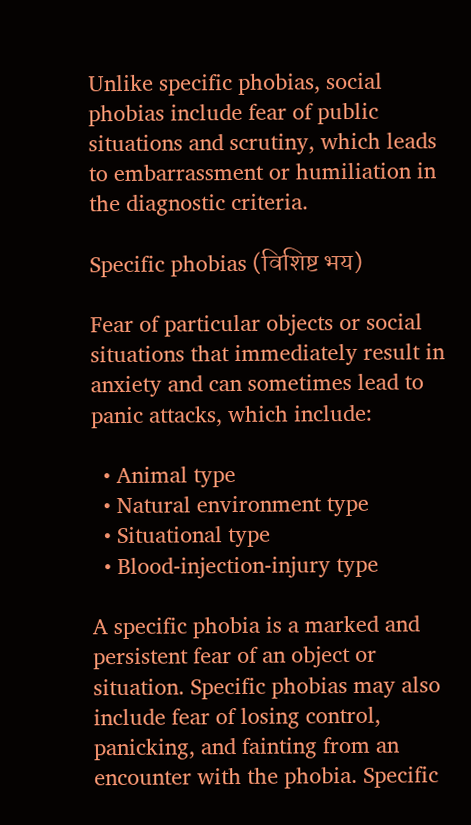Unlike specific phobias, social phobias include fear of public situations and scrutiny, which leads to embarrassment or humiliation in the diagnostic criteria.

Specific phobias (विशिष्ट भय)

Fear of particular objects or social situations that immediately result in anxiety and can sometimes lead to panic attacks, which include:

  • Animal type
  • Natural environment type
  • Situational type
  • Blood-injection-injury type

A specific phobia is a marked and persistent fear of an object or situation. Specific phobias may also include fear of losing control, panicking, and fainting from an encounter with the phobia. Specific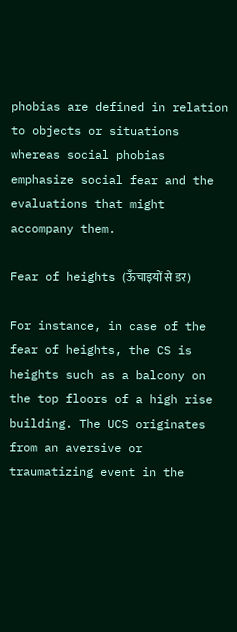phobias are defined in relation to objects or situations whereas social phobias emphasize social fear and the evaluations that might accompany them.

Fear of heights (ऊँचाइयों से डर)

For instance, in case of the fear of heights, the CS is heights such as a balcony on the top floors of a high rise building. The UCS originates from an aversive or traumatizing event in the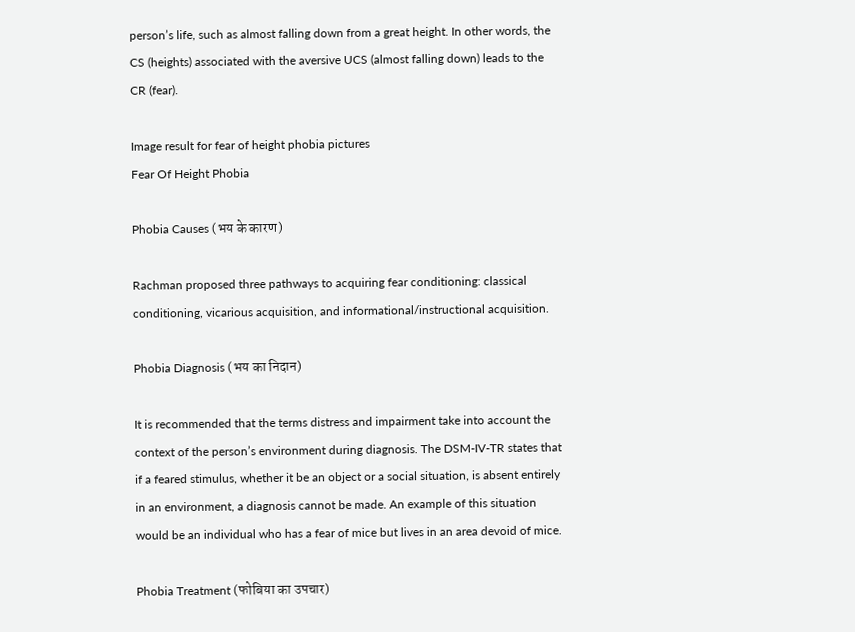person’s life, such as almost falling down from a great height. In other words, the CS (heights) associated with the aversive UCS (almost falling down) leads to the CR (fear).

Image result for fear of height phobia pictures
Fear Of Height Phobia

Phobia Causes (भय के कारण)

Rachman proposed three pathways to acquiring fear conditioning: classical conditioning, vicarious acquisition, and informational/instructional acquisition.

Phobia Diagnosis (भय का निदान)

It is recommended that the terms distress and impairment take into account the context of the person’s environment during diagnosis. The DSM-IV-TR states that if a feared stimulus, whether it be an object or a social situation, is absent entirely in an environment, a diagnosis cannot be made. An example of this situation would be an individual who has a fear of mice but lives in an area devoid of mice.

Phobia Treatment (फोबिया का उपचार)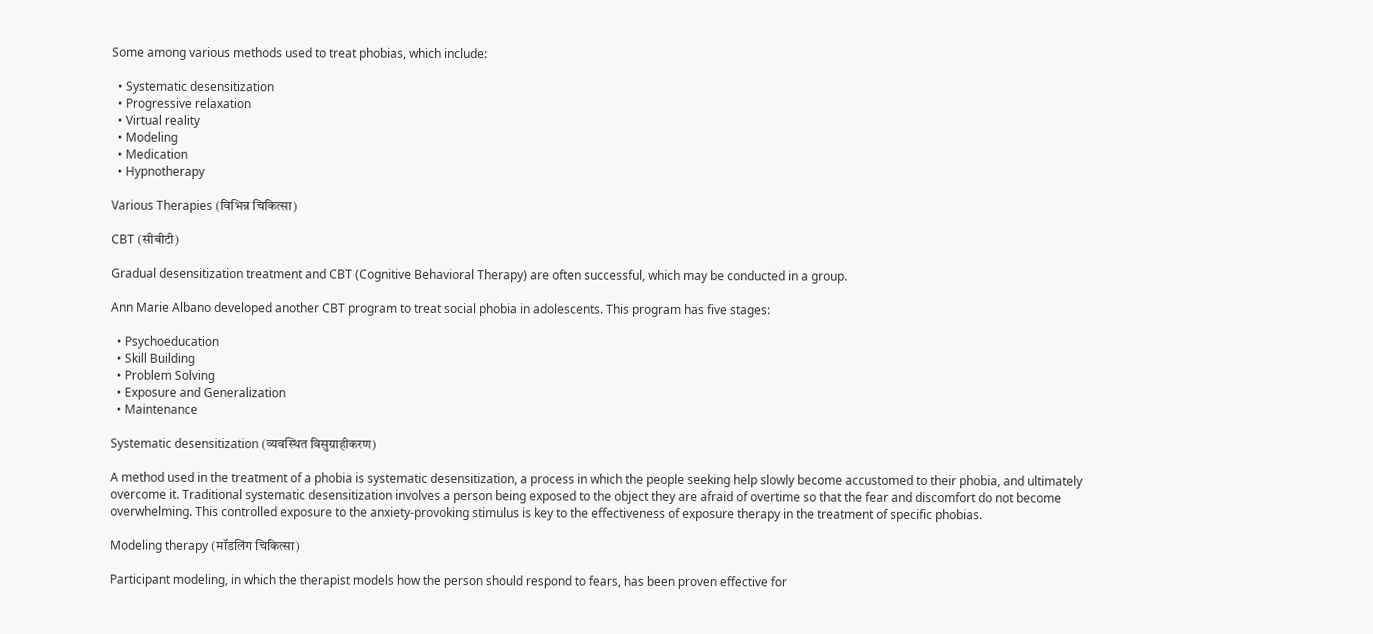Some among various methods used to treat phobias, which include:

  • Systematic desensitization
  • Progressive relaxation
  • Virtual reality
  • Modeling
  • Medication
  • Hypnotherapy

Various Therapies (विभिन्न चिकित्सा)

CBT (सीबीटी)

Gradual desensitization treatment and CBT (Cognitive Behavioral Therapy) are often successful, which may be conducted in a group.

Ann Marie Albano developed another CBT program to treat social phobia in adolescents. This program has five stages:

  • Psychoeducation
  • Skill Building
  • Problem Solving
  • Exposure and Generalization
  • Maintenance

Systematic desensitization (व्यवस्थित विसुग्राहीकरण)

A method used in the treatment of a phobia is systematic desensitization, a process in which the people seeking help slowly become accustomed to their phobia, and ultimately overcome it. Traditional systematic desensitization involves a person being exposed to the object they are afraid of overtime so that the fear and discomfort do not become overwhelming. This controlled exposure to the anxiety-provoking stimulus is key to the effectiveness of exposure therapy in the treatment of specific phobias.

Modeling therapy (मॉडलिंग चिकित्सा)

Participant modeling, in which the therapist models how the person should respond to fears, has been proven effective for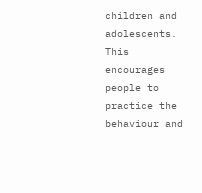children and adolescents. This encourages people to practice the behaviour and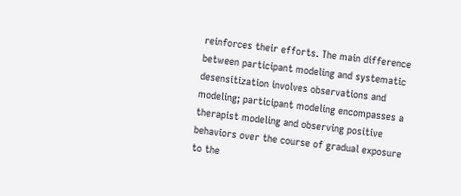reinforces their efforts. The main difference between participant modeling and systematic desensitization involves observations and modeling; participant modeling encompasses a therapist modeling and observing positive behaviors over the course of gradual exposure to the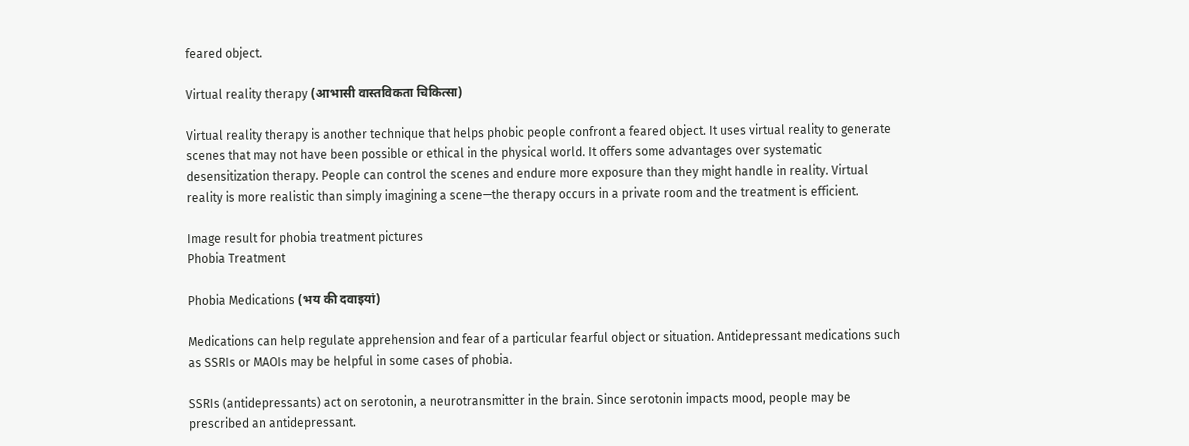feared object.

Virtual reality therapy (आभासी वास्तविकता चिकित्सा)

Virtual reality therapy is another technique that helps phobic people confront a feared object. It uses virtual reality to generate scenes that may not have been possible or ethical in the physical world. It offers some advantages over systematic desensitization therapy. People can control the scenes and endure more exposure than they might handle in reality. Virtual reality is more realistic than simply imagining a scene—the therapy occurs in a private room and the treatment is efficient.

Image result for phobia treatment pictures
Phobia Treatment

Phobia Medications (भय की दवाइयां)

Medications can help regulate apprehension and fear of a particular fearful object or situation. Antidepressant medications such as SSRIs or MAOIs may be helpful in some cases of phobia.

SSRIs (antidepressants) act on serotonin, a neurotransmitter in the brain. Since serotonin impacts mood, people may be prescribed an antidepressant.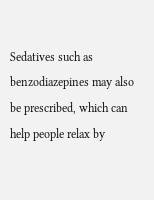Sedatives such as benzodiazepines may also be prescribed, which can help people relax by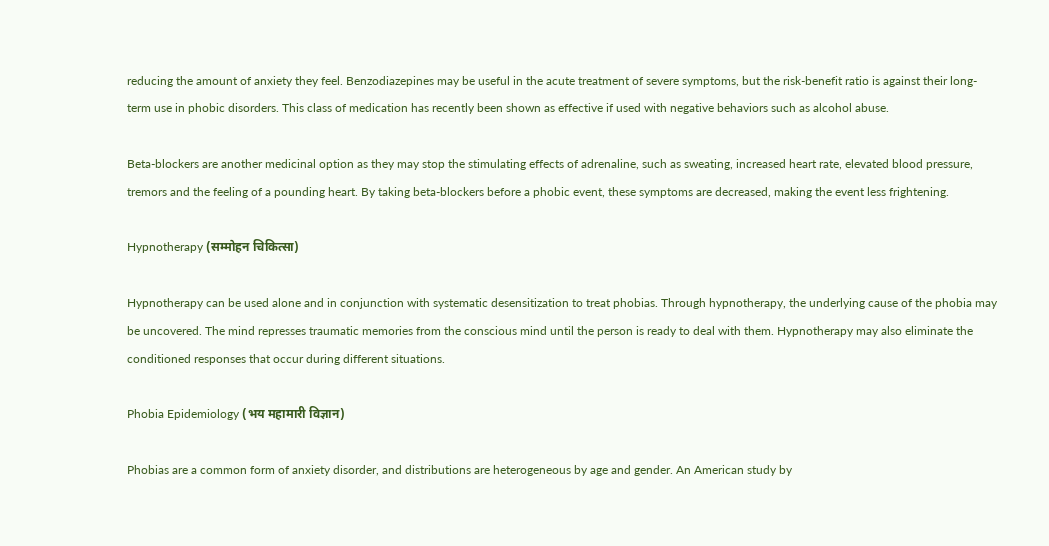reducing the amount of anxiety they feel. Benzodiazepines may be useful in the acute treatment of severe symptoms, but the risk-benefit ratio is against their long-term use in phobic disorders. This class of medication has recently been shown as effective if used with negative behaviors such as alcohol abuse.

Beta-blockers are another medicinal option as they may stop the stimulating effects of adrenaline, such as sweating, increased heart rate, elevated blood pressure, tremors and the feeling of a pounding heart. By taking beta-blockers before a phobic event, these symptoms are decreased, making the event less frightening.

Hypnotherapy (सम्मोहन चिकित्सा)

Hypnotherapy can be used alone and in conjunction with systematic desensitization to treat phobias. Through hypnotherapy, the underlying cause of the phobia may be uncovered. The mind represses traumatic memories from the conscious mind until the person is ready to deal with them. Hypnotherapy may also eliminate the conditioned responses that occur during different situations.

Phobia Epidemiology (भय महामारी विज्ञान)

Phobias are a common form of anxiety disorder, and distributions are heterogeneous by age and gender. An American study by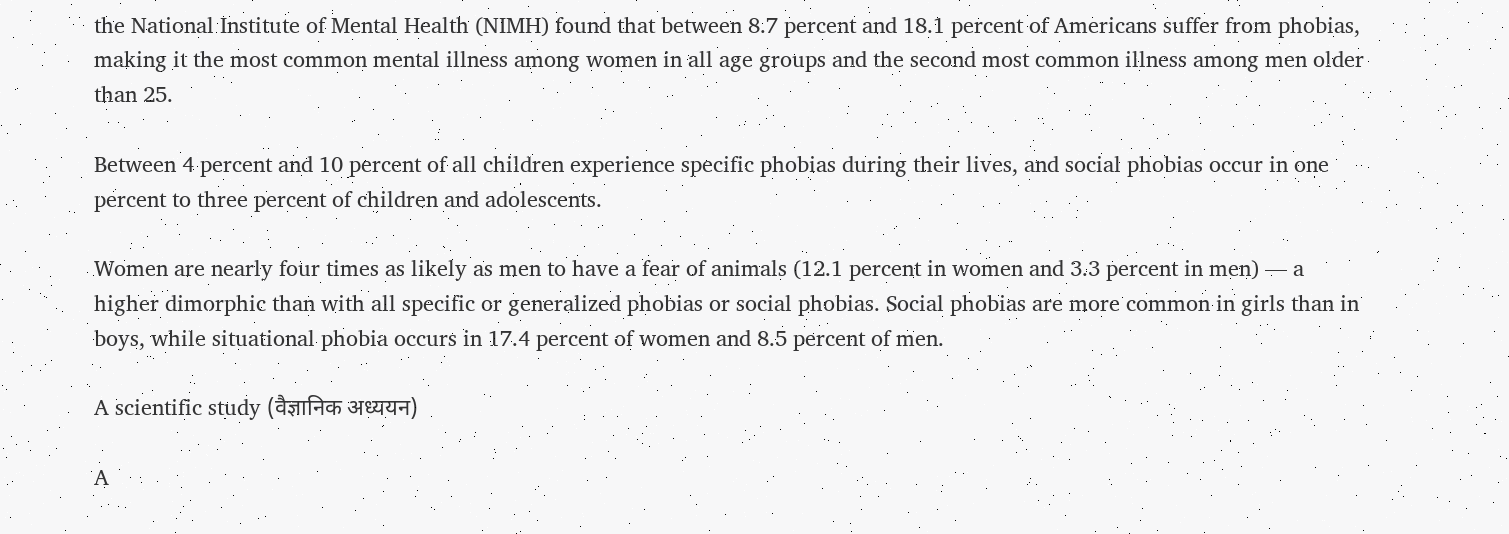the National Institute of Mental Health (NIMH) found that between 8.7 percent and 18.1 percent of Americans suffer from phobias, making it the most common mental illness among women in all age groups and the second most common illness among men older than 25.

Between 4 percent and 10 percent of all children experience specific phobias during their lives, and social phobias occur in one percent to three percent of children and adolescents.

Women are nearly four times as likely as men to have a fear of animals (12.1 percent in women and 3.3 percent in men) — a higher dimorphic than with all specific or generalized phobias or social phobias. Social phobias are more common in girls than in boys, while situational phobia occurs in 17.4 percent of women and 8.5 percent of men.

A scientific study (वैज्ञानिक अध्ययन)

A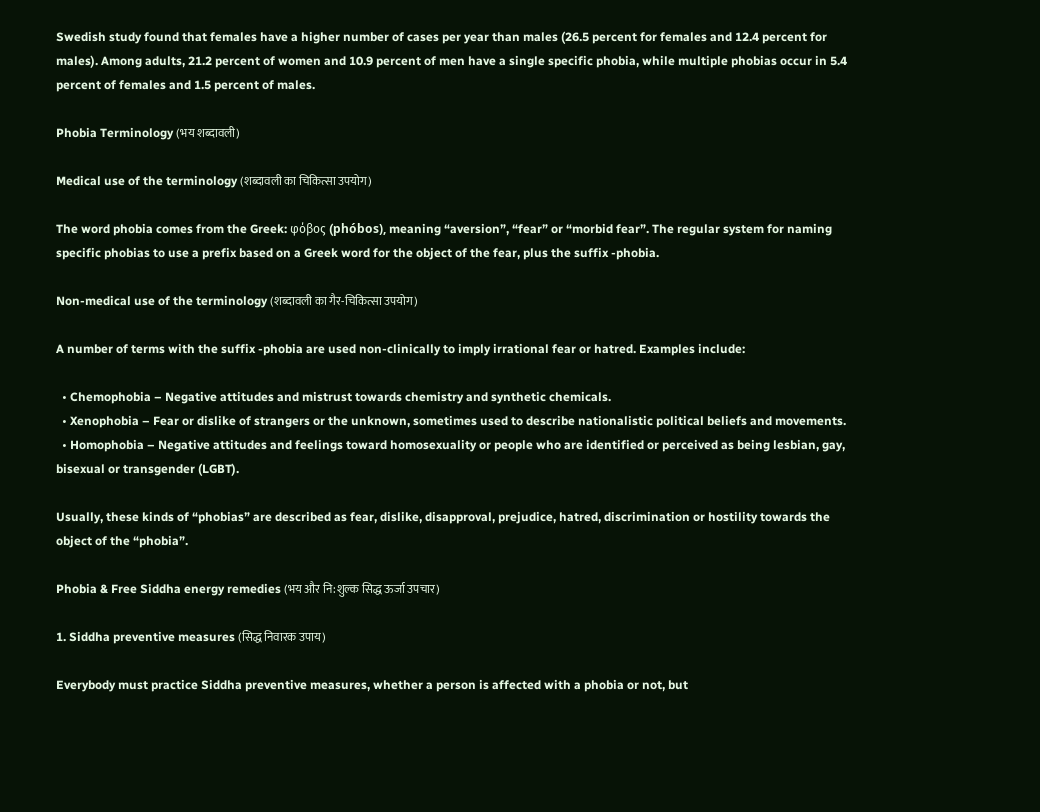Swedish study found that females have a higher number of cases per year than males (26.5 percent for females and 12.4 percent for males). Among adults, 21.2 percent of women and 10.9 percent of men have a single specific phobia, while multiple phobias occur in 5.4 percent of females and 1.5 percent of males.

Phobia Terminology (भय शब्दावली)

Medical use of the terminology (शब्दावली का चिकित्सा उपयोग)

The word phobia comes from the Greek: φόβος (phóbos), meaning “aversion”, “fear” or “morbid fear”. The regular system for naming specific phobias to use a prefix based on a Greek word for the object of the fear, plus the suffix -phobia.

Non-medical use of the terminology (शब्दावली का गैर-चिकित्सा उपयोग)

A number of terms with the suffix -phobia are used non-clinically to imply irrational fear or hatred. Examples include:

  • Chemophobia – Negative attitudes and mistrust towards chemistry and synthetic chemicals.
  • Xenophobia – Fear or dislike of strangers or the unknown, sometimes used to describe nationalistic political beliefs and movements.
  • Homophobia – Negative attitudes and feelings toward homosexuality or people who are identified or perceived as being lesbian, gay, bisexual or transgender (LGBT).

Usually, these kinds of “phobias” are described as fear, dislike, disapproval, prejudice, hatred, discrimination or hostility towards the object of the “phobia”.

Phobia & Free Siddha energy remedies (भय और नि:शुल्क सिद्ध ऊर्जा उपचार)

1. Siddha preventive measures (सिद्ध निवारक उपाय)

Everybody must practice Siddha preventive measures, whether a person is affected with a phobia or not, but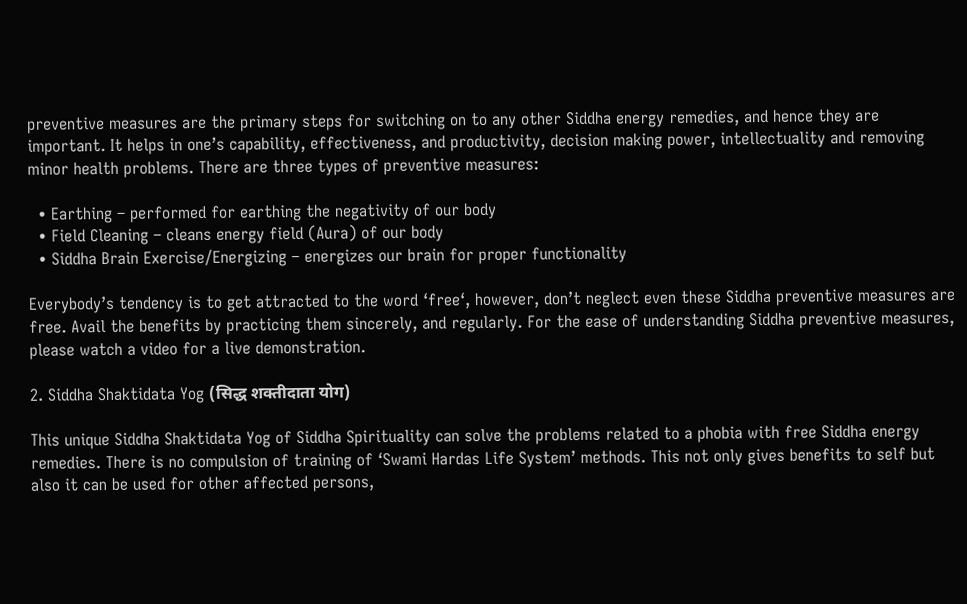preventive measures are the primary steps for switching on to any other Siddha energy remedies, and hence they are important. It helps in one’s capability, effectiveness, and productivity, decision making power, intellectuality and removing minor health problems. There are three types of preventive measures:

  • Earthing – performed for earthing the negativity of our body
  • Field Cleaning – cleans energy field (Aura) of our body
  • Siddha Brain Exercise/Energizing – energizes our brain for proper functionality

Everybody’s tendency is to get attracted to the word ‘free‘, however, don’t neglect even these Siddha preventive measures are free. Avail the benefits by practicing them sincerely, and regularly. For the ease of understanding Siddha preventive measures, please watch a video for a live demonstration.

2. Siddha Shaktidata Yog (सिद्ध शक्तीदाता योग)

This unique Siddha Shaktidata Yog of Siddha Spirituality can solve the problems related to a phobia with free Siddha energy remedies. There is no compulsion of training of ‘Swami Hardas Life System’ methods. This not only gives benefits to self but also it can be used for other affected persons,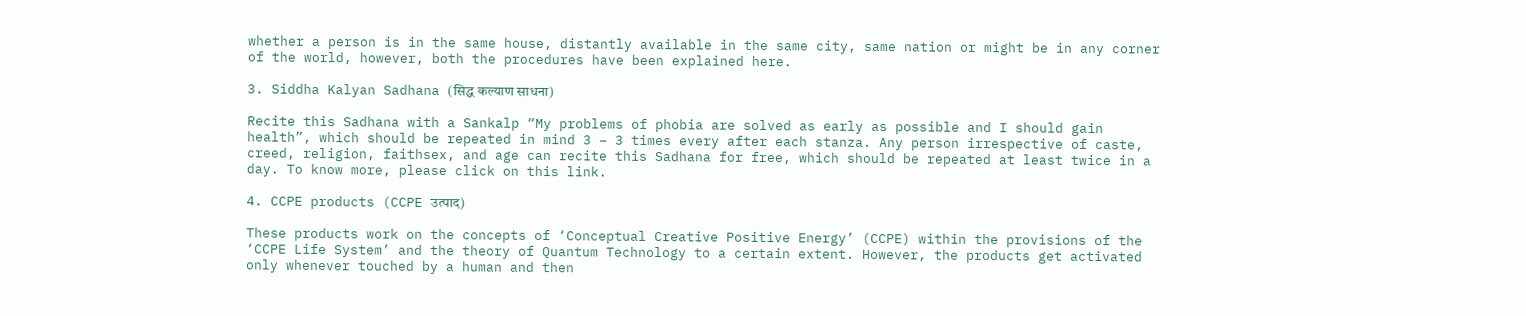whether a person is in the same house, distantly available in the same city, same nation or might be in any corner of the world, however, both the procedures have been explained here.

3. Siddha Kalyan Sadhana (सिद्ध कल्याण साधना)

Recite this Sadhana with a Sankalp “My problems of phobia are solved as early as possible and I should gain health”, which should be repeated in mind 3 – 3 times every after each stanza. Any person irrespective of caste, creed, religion, faithsex, and age can recite this Sadhana for free, which should be repeated at least twice in a day. To know more, please click on this link.

4. CCPE products (CCPE उत्पाद)

These products work on the concepts of ‘Conceptual Creative Positive Energy’ (CCPE) within the provisions of the ‘CCPE Life System’ and the theory of Quantum Technology to a certain extent. However, the products get activated only whenever touched by a human and then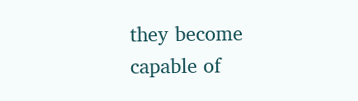they become capable of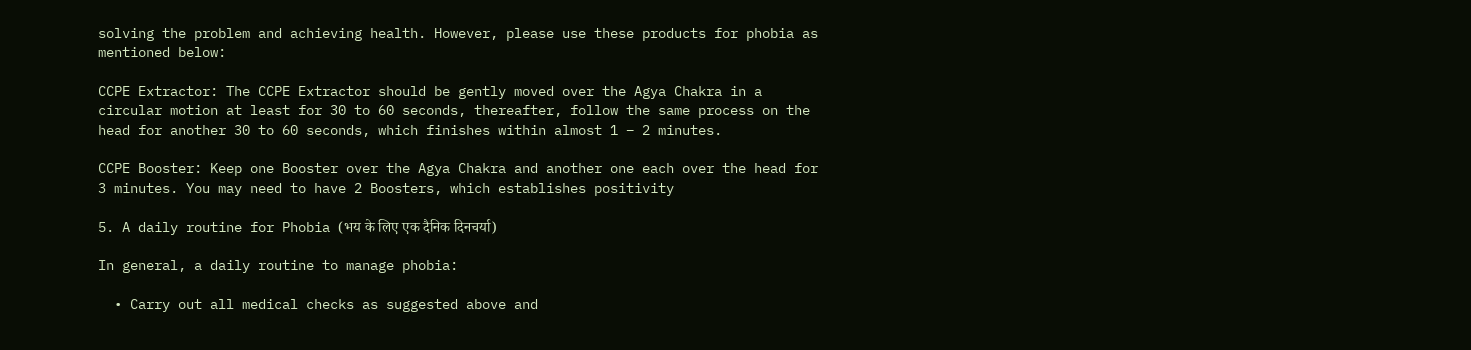solving the problem and achieving health. However, please use these products for phobia as mentioned below:

CCPE Extractor: The CCPE Extractor should be gently moved over the Agya Chakra in a circular motion at least for 30 to 60 seconds, thereafter, follow the same process on the head for another 30 to 60 seconds, which finishes within almost 1 – 2 minutes.

CCPE Booster: Keep one Booster over the Agya Chakra and another one each over the head for 3 minutes. You may need to have 2 Boosters, which establishes positivity

5. A daily routine for Phobia (भय के लिए एक दैनिक दिनचर्या)

In general, a daily routine to manage phobia:

  • Carry out all medical checks as suggested above and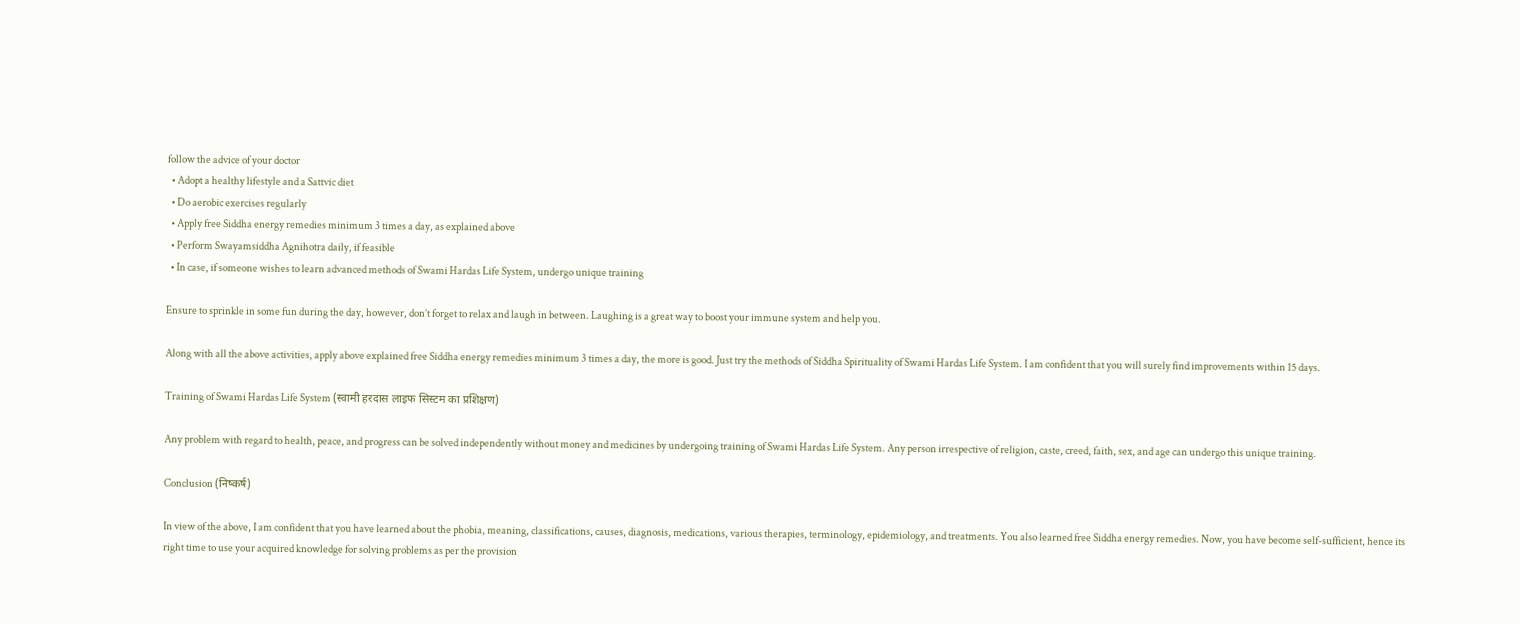follow the advice of your doctor
  • Adopt a healthy lifestyle and a Sattvic diet
  • Do aerobic exercises regularly
  • Apply free Siddha energy remedies minimum 3 times a day, as explained above
  • Perform Swayamsiddha Agnihotra daily, if feasible
  • In case, if someone wishes to learn advanced methods of Swami Hardas Life System, undergo unique training

Ensure to sprinkle in some fun during the day, however, don’t forget to relax and laugh in between. Laughing is a great way to boost your immune system and help you.

Along with all the above activities, apply above explained free Siddha energy remedies minimum 3 times a day, the more is good. Just try the methods of Siddha Spirituality of Swami Hardas Life System. I am confident that you will surely find improvements within 15 days.

Training of Swami Hardas Life System (स्वामी हरदास लाइफ सिस्टम का प्रशिक्षण)

Any problem with regard to health, peace, and progress can be solved independently without money and medicines by undergoing training of Swami Hardas Life System. Any person irrespective of religion, caste, creed, faith, sex, and age can undergo this unique training.

Conclusion (निष्कर्ष)

In view of the above, I am confident that you have learned about the phobia, meaning, classifications, causes, diagnosis, medications, various therapies, terminology, epidemiology, and treatments. You also learned free Siddha energy remedies. Now, you have become self-sufficient, hence its right time to use your acquired knowledge for solving problems as per the provision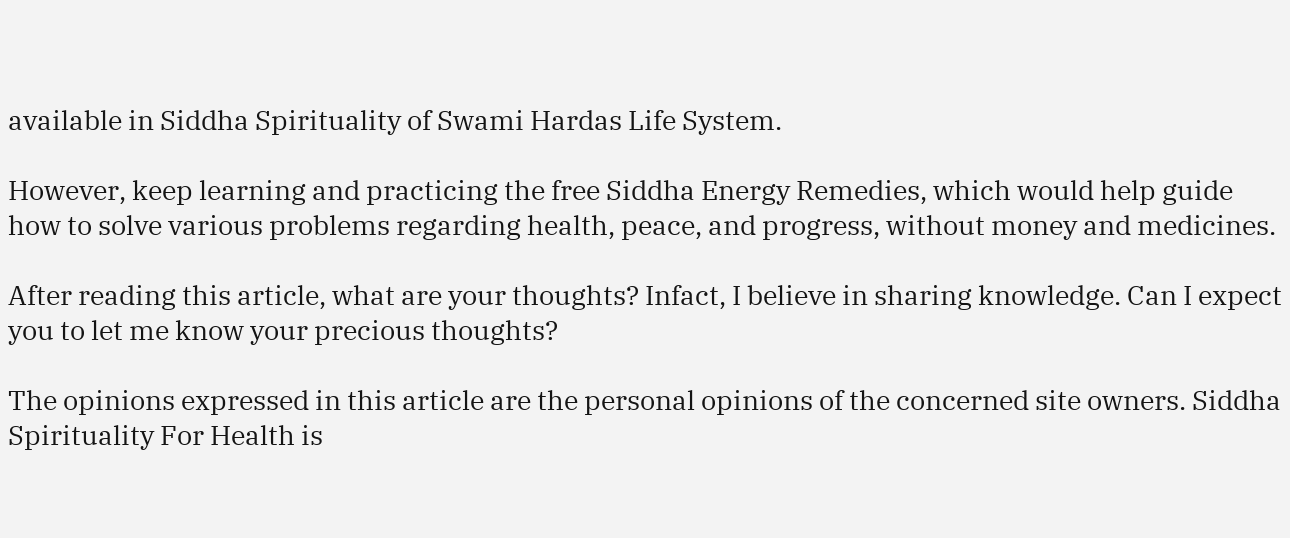available in Siddha Spirituality of Swami Hardas Life System.

However, keep learning and practicing the free Siddha Energy Remedies, which would help guide how to solve various problems regarding health, peace, and progress, without money and medicines.

After reading this article, what are your thoughts? Infact, I believe in sharing knowledge. Can I expect you to let me know your precious thoughts?

The opinions expressed in this article are the personal opinions of the concerned site owners. Siddha Spirituality For Health is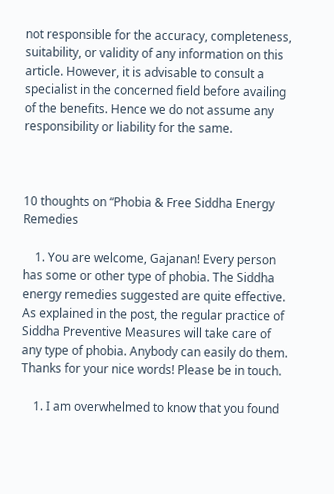not responsible for the accuracy, completeness, suitability, or validity of any information on this article. However, it is advisable to consult a specialist in the concerned field before availing of the benefits. Hence we do not assume any responsibility or liability for the same.



10 thoughts on “Phobia & Free Siddha Energy Remedies

    1. You are welcome, Gajanan! Every person has some or other type of phobia. The Siddha energy remedies suggested are quite effective. As explained in the post, the regular practice of Siddha Preventive Measures will take care of any type of phobia. Anybody can easily do them. Thanks for your nice words! Please be in touch.

    1. I am overwhelmed to know that you found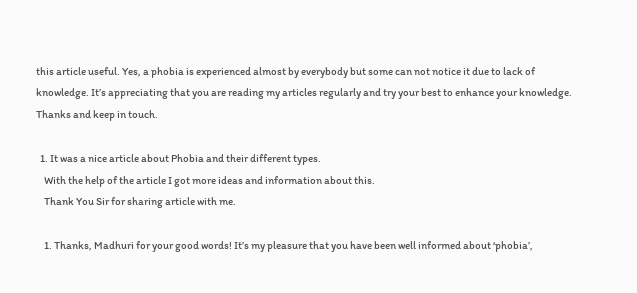this article useful. Yes, a phobia is experienced almost by everybody but some can not notice it due to lack of knowledge. It’s appreciating that you are reading my articles regularly and try your best to enhance your knowledge. Thanks and keep in touch.

  1. It was a nice article about Phobia and their different types.
    With the help of the article I got more ideas and information about this.
    Thank You Sir for sharing article with me.

    1. Thanks, Madhuri for your good words! It’s my pleasure that you have been well informed about ‘phobia’,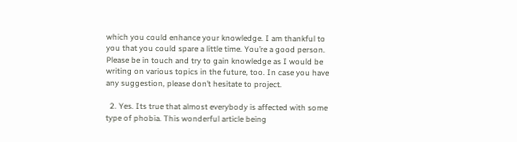which you could enhance your knowledge. I am thankful to you that you could spare a little time. You’re a good person. Please be in touch and try to gain knowledge as I would be writing on various topics in the future, too. In case you have any suggestion, please don’t hesitate to project.

  2. Yes. Its true that almost everybody is affected with some type of phobia. This wonderful article being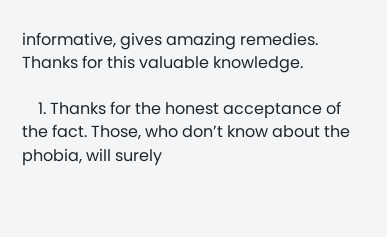informative, gives amazing remedies. Thanks for this valuable knowledge.

    1. Thanks for the honest acceptance of the fact. Those, who don’t know about the phobia, will surely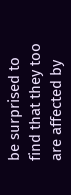be surprised to find that they too are affected by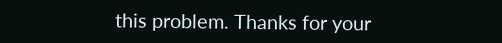this problem. Thanks for your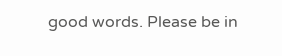good words. Please be in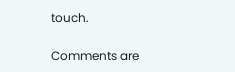touch.

Comments are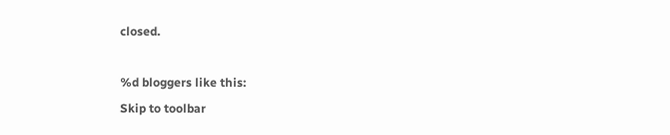closed.

%d bloggers like this:
Skip to toolbar